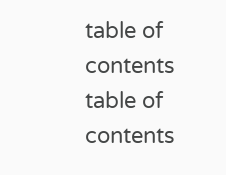table of contents table of contents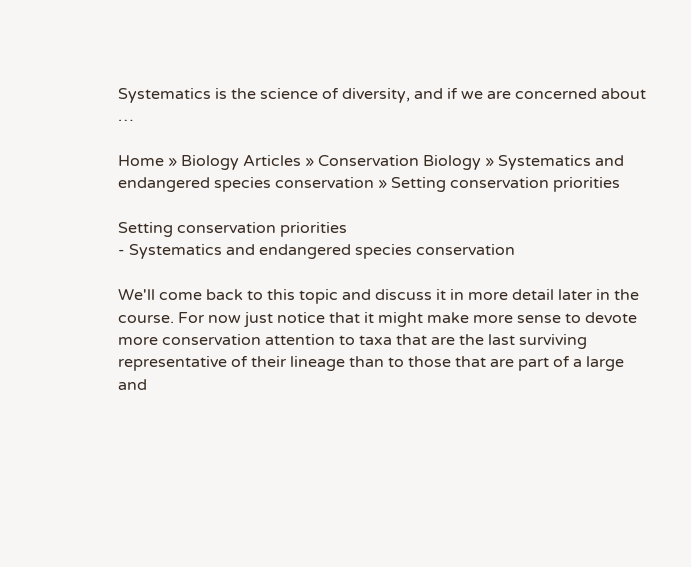Systematics is the science of diversity, and if we are concerned about …

Home » Biology Articles » Conservation Biology » Systematics and endangered species conservation » Setting conservation priorities

Setting conservation priorities
- Systematics and endangered species conservation

We'll come back to this topic and discuss it in more detail later in the course. For now just notice that it might make more sense to devote more conservation attention to taxa that are the last surviving representative of their lineage than to those that are part of a large and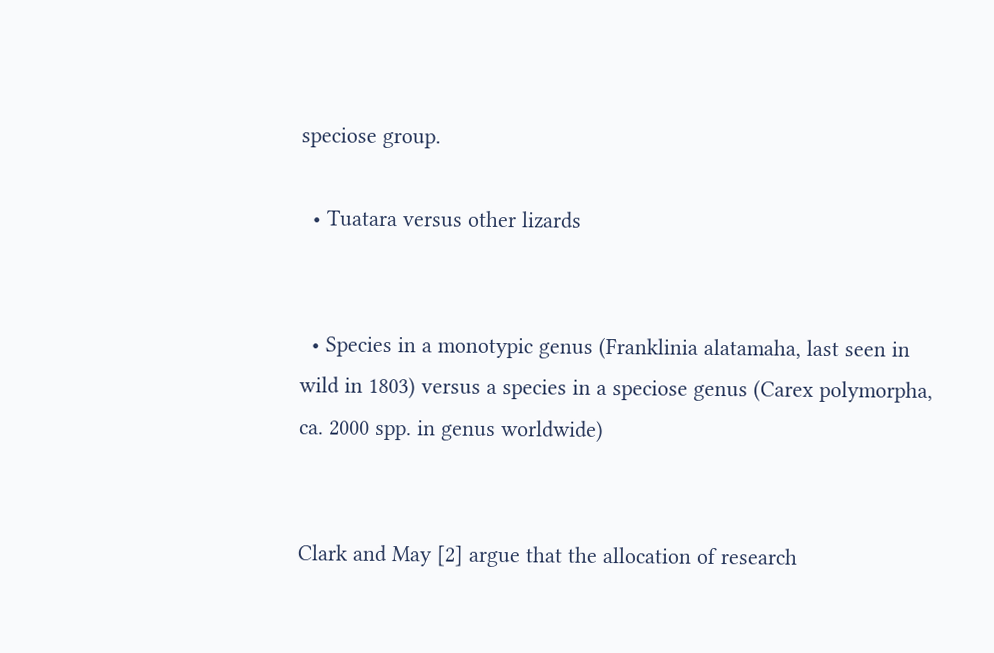speciose group.

  • Tuatara versus other lizards


  • Species in a monotypic genus (Franklinia alatamaha, last seen in wild in 1803) versus a species in a speciose genus (Carex polymorpha, ca. 2000 spp. in genus worldwide)


Clark and May [2] argue that the allocation of research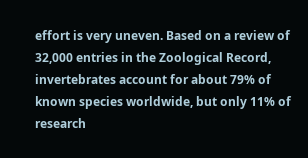effort is very uneven. Based on a review of 32,000 entries in the Zoological Record, invertebrates account for about 79% of known species worldwide, but only 11% of research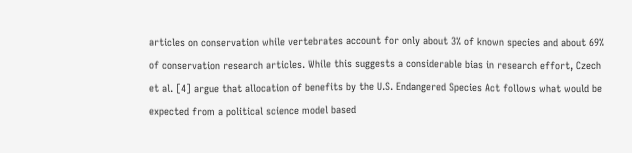articles on conservation while vertebrates account for only about 3% of known species and about 69% of conservation research articles. While this suggests a considerable bias in research effort, Czech et al. [4] argue that allocation of benefits by the U.S. Endangered Species Act follows what would be expected from a political science model based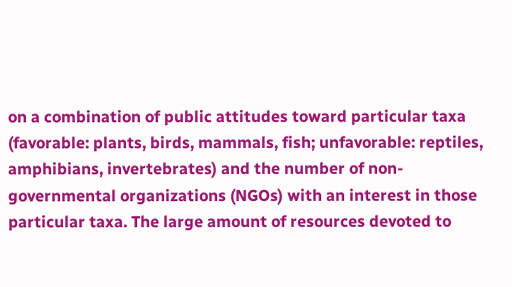on a combination of public attitudes toward particular taxa (favorable: plants, birds, mammals, fish; unfavorable: reptiles, amphibians, invertebrates) and the number of non-governmental organizations (NGOs) with an interest in those particular taxa. The large amount of resources devoted to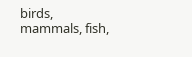birds, mammals, fish,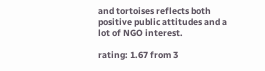and tortoises reflects both positive public attitudes and a lot of NGO interest.

rating: 1.67 from 3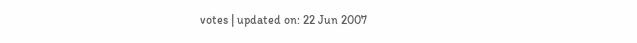votes | updated on: 22 Jun 2007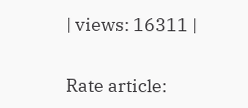| views: 16311 |

Rate article: